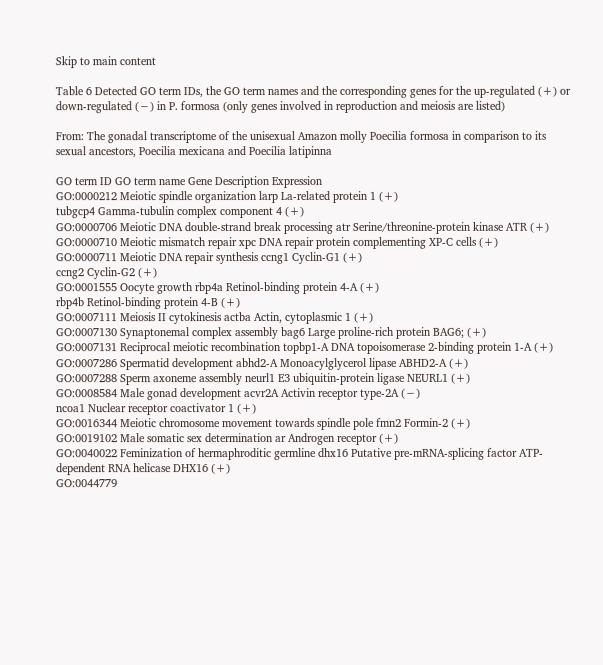Skip to main content

Table 6 Detected GO term IDs, the GO term names and the corresponding genes for the up-regulated (+) or down-regulated (−) in P. formosa (only genes involved in reproduction and meiosis are listed)

From: The gonadal transcriptome of the unisexual Amazon molly Poecilia formosa in comparison to its sexual ancestors, Poecilia mexicana and Poecilia latipinna

GO term ID GO term name Gene Description Expression
GO:0000212 Meiotic spindle organization larp La-related protein 1 (+)
tubgcp4 Gamma-tubulin complex component 4 (+)
GO:0000706 Meiotic DNA double-strand break processing atr Serine/threonine-protein kinase ATR (+)
GO:0000710 Meiotic mismatch repair xpc DNA repair protein complementing XP-C cells (+)
GO:0000711 Meiotic DNA repair synthesis ccng1 Cyclin-G1 (+)
ccng2 Cyclin-G2 (+)
GO:0001555 Oocyte growth rbp4a Retinol-binding protein 4-A (+)
rbp4b Retinol-binding protein 4-B (+)
GO:0007111 Meiosis II cytokinesis actba Actin, cytoplasmic 1 (+)
GO:0007130 Synaptonemal complex assembly bag6 Large proline-rich protein BAG6; (+)
GO:0007131 Reciprocal meiotic recombination topbp1-A DNA topoisomerase 2-binding protein 1-A (+)
GO:0007286 Spermatid development abhd2-A Monoacylglycerol lipase ABHD2-A (+)
GO:0007288 Sperm axoneme assembly neurl1 E3 ubiquitin-protein ligase NEURL1 (+)
GO:0008584 Male gonad development acvr2A Activin receptor type-2A (−)
ncoa1 Nuclear receptor coactivator 1 (+)
GO:0016344 Meiotic chromosome movement towards spindle pole fmn2 Formin-2 (+)
GO:0019102 Male somatic sex determination ar Androgen receptor (+)
GO:0040022 Feminization of hermaphroditic germline dhx16 Putative pre-mRNA-splicing factor ATP-dependent RNA helicase DHX16 (+)
GO:0044779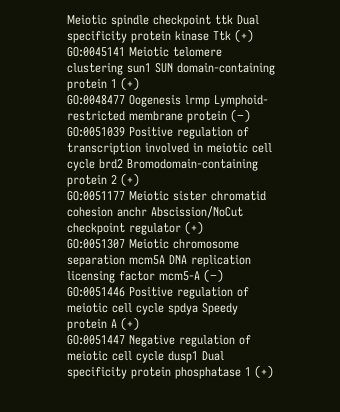Meiotic spindle checkpoint ttk Dual specificity protein kinase Ttk (+)
GO:0045141 Meiotic telomere clustering sun1 SUN domain-containing protein 1 (+)
GO:0048477 Oogenesis lrmp Lymphoid-restricted membrane protein (−)
GO:0051039 Positive regulation of transcription involved in meiotic cell cycle brd2 Bromodomain-containing protein 2 (+)
GO:0051177 Meiotic sister chromatid cohesion anchr Abscission/NoCut checkpoint regulator (+)
GO:0051307 Meiotic chromosome separation mcm5A DNA replication licensing factor mcm5-A (−)
GO:0051446 Positive regulation of meiotic cell cycle spdya Speedy protein A (+)
GO:0051447 Negative regulation of meiotic cell cycle dusp1 Dual specificity protein phosphatase 1 (+)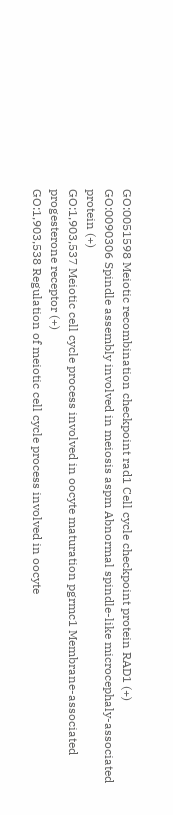GO:0051598 Meiotic recombination checkpoint rad1 Cell cycle checkpoint protein RAD1 (+)
GO:0090306 Spindle assembly involved in meiosis aspm Abnormal spindle-like microcephaly-associated protein (+)
GO:1,903,537 Meiotic cell cycle process involved in oocyte maturation pgrmc1 Membrane-associated progesterone receptor (+)
GO:1,903,538 Regulation of meiotic cell cycle process involved in oocyte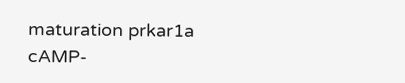maturation prkar1a cAMP-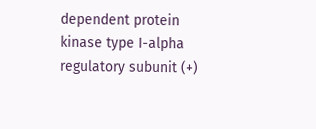dependent protein kinase type I-alpha regulatory subunit (+)